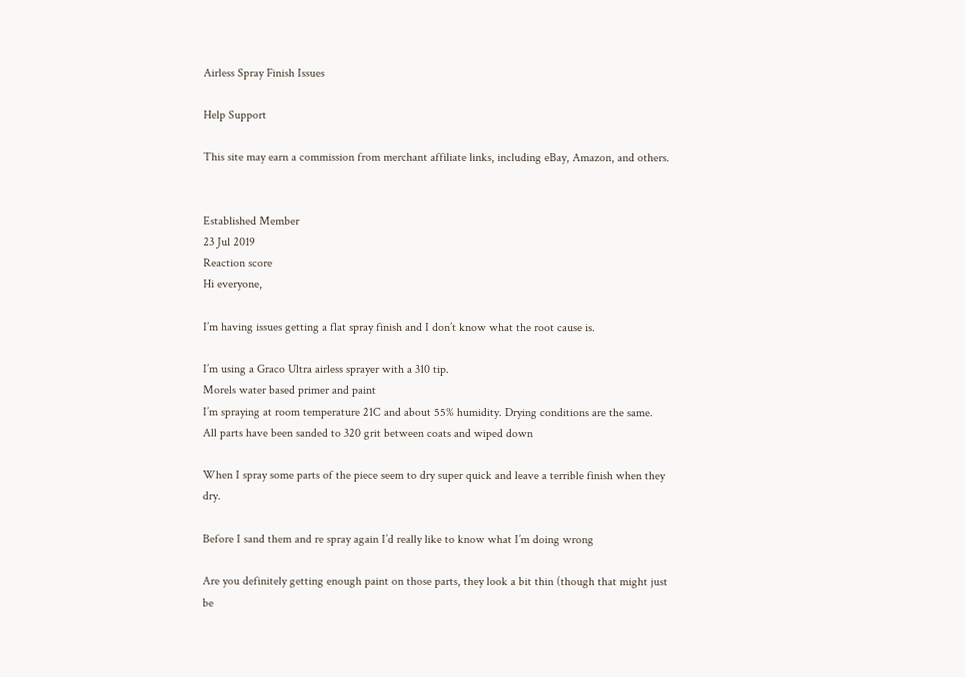Airless Spray Finish Issues

Help Support

This site may earn a commission from merchant affiliate links, including eBay, Amazon, and others.


Established Member
23 Jul 2019
Reaction score
Hi everyone,

I’m having issues getting a flat spray finish and I don’t know what the root cause is.

I’m using a Graco Ultra airless sprayer with a 310 tip.
Morels water based primer and paint
I’m spraying at room temperature 21C and about 55% humidity. Drying conditions are the same.
All parts have been sanded to 320 grit between coats and wiped down

When I spray some parts of the piece seem to dry super quick and leave a terrible finish when they dry.

Before I sand them and re spray again I’d really like to know what I’m doing wrong

Are you definitely getting enough paint on those parts, they look a bit thin (though that might just be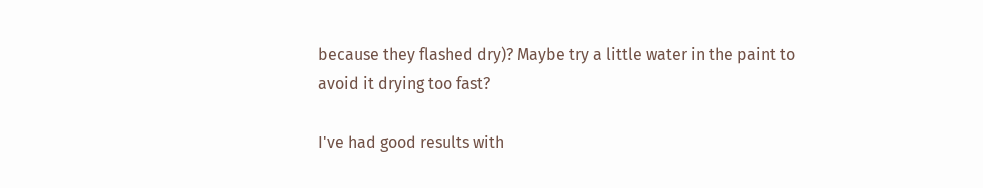because they flashed dry)? Maybe try a little water in the paint to avoid it drying too fast?

I've had good results with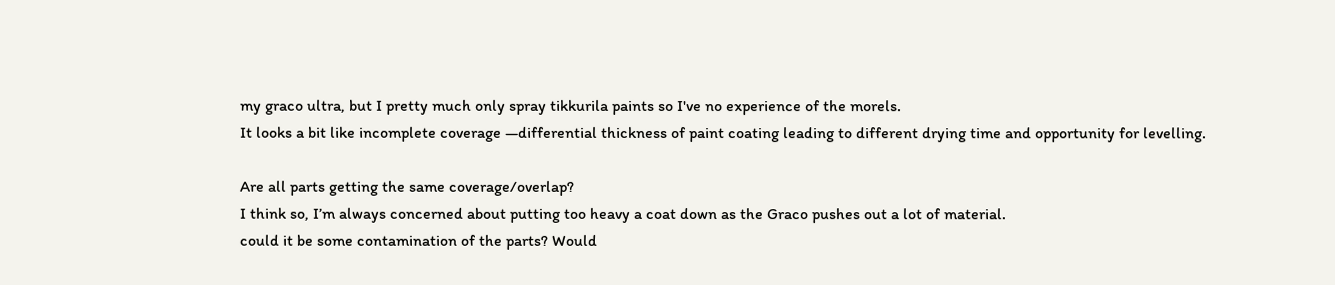my graco ultra, but I pretty much only spray tikkurila paints so I've no experience of the morels.
It looks a bit like incomplete coverage —differential thickness of paint coating leading to different drying time and opportunity for levelling.

Are all parts getting the same coverage/overlap?
I think so, I’m always concerned about putting too heavy a coat down as the Graco pushes out a lot of material.
could it be some contamination of the parts? Would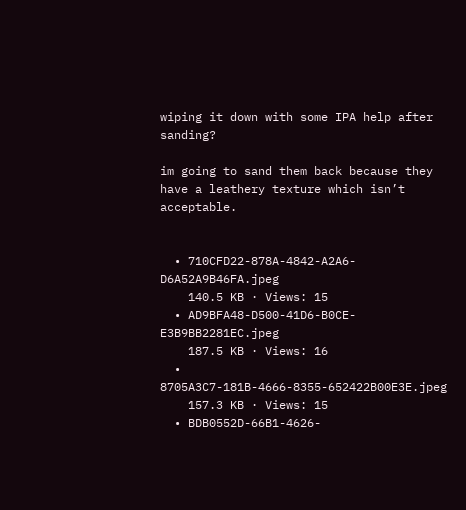wiping it down with some IPA help after sanding?

im going to sand them back because they have a leathery texture which isn’t acceptable.


  • 710CFD22-878A-4842-A2A6-D6A52A9B46FA.jpeg
    140.5 KB · Views: 15
  • AD9BFA48-D500-41D6-B0CE-E3B9BB2281EC.jpeg
    187.5 KB · Views: 16
  • 8705A3C7-181B-4666-8355-652422B00E3E.jpeg
    157.3 KB · Views: 15
  • BDB0552D-66B1-4626-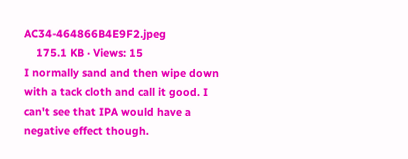AC34-464866B4E9F2.jpeg
    175.1 KB · Views: 15
I normally sand and then wipe down with a tack cloth and call it good. I can't see that IPA would have a negative effect though.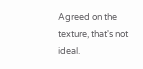Agreed on the texture, that's not ideal.